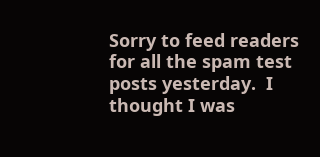Sorry to feed readers for all the spam test posts yesterday.  I thought I was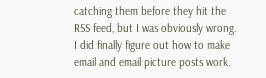catching them before they hit the RSS feed, but I was obviously wrong.  I did finally figure out how to make email and email picture posts work.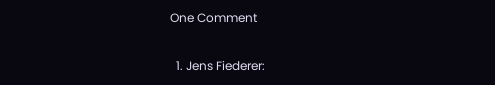One Comment

  1. Jens Fiederer: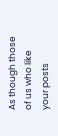As though those of us who like your posts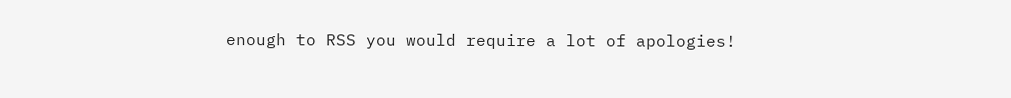enough to RSS you would require a lot of apologies!